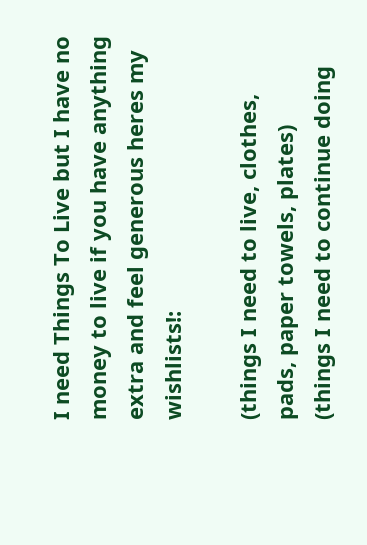I need Things To Live but I have no money to live if you have anything extra and feel generous heres my wishlists!:

(things I need to live, clothes, pads, paper towels, plates)
(things I need to continue doing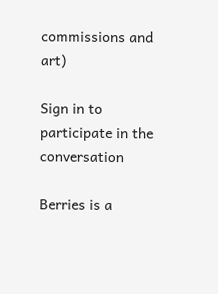commissions and art)

Sign in to participate in the conversation

Berries is a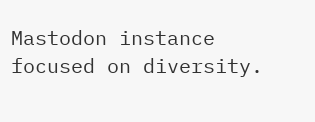Mastodon instance focused on diversity.